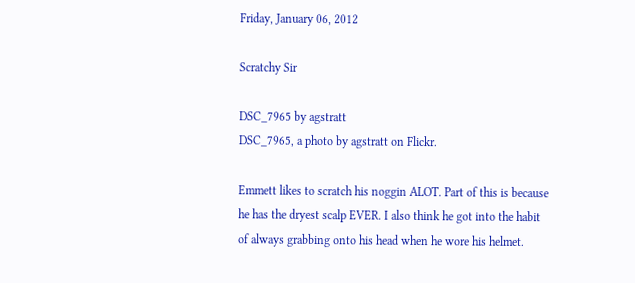Friday, January 06, 2012

Scratchy Sir

DSC_7965 by agstratt
DSC_7965, a photo by agstratt on Flickr.

Emmett likes to scratch his noggin ALOT. Part of this is because he has the dryest scalp EVER. I also think he got into the habit of always grabbing onto his head when he wore his helmet.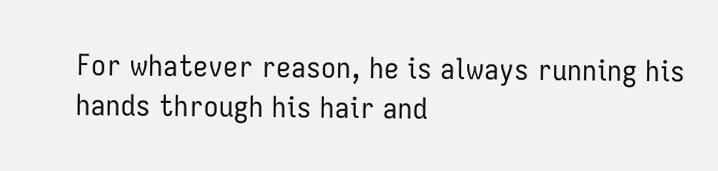For whatever reason, he is always running his hands through his hair and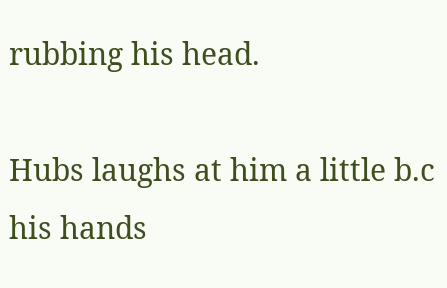rubbing his head.

Hubs laughs at him a little b.c his hands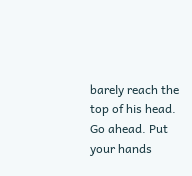barely reach the top of his head. Go ahead. Put your hands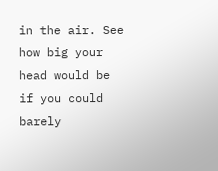in the air. See how big your head would be if you could barely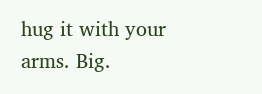hug it with your arms. Big.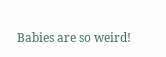Babies are so weird!